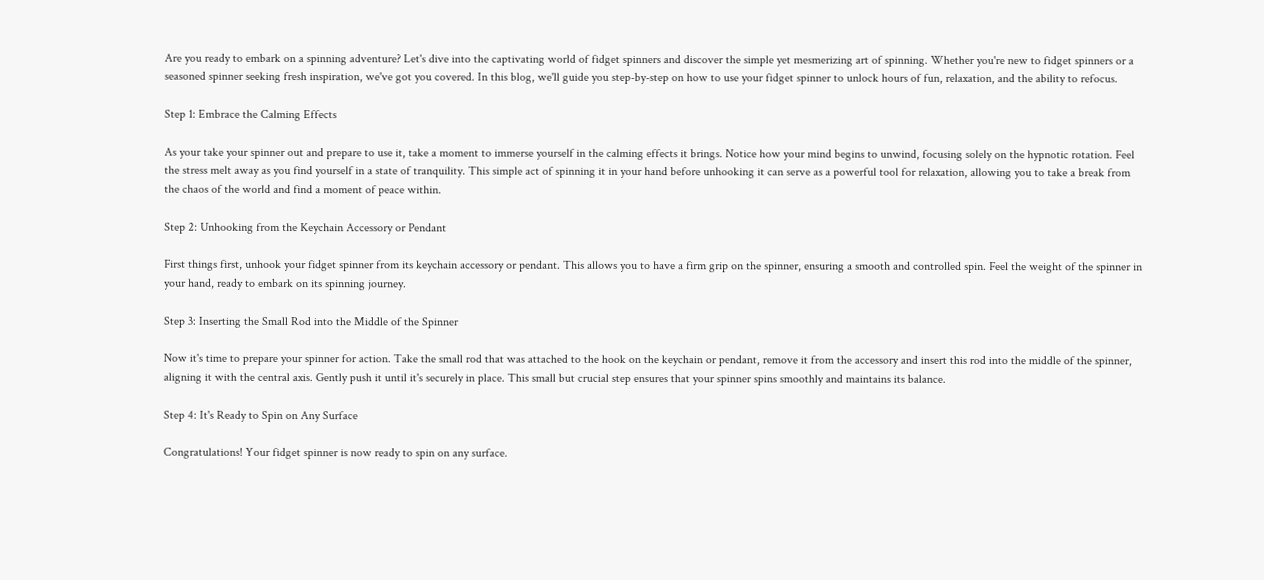Are you ready to embark on a spinning adventure? Let's dive into the captivating world of fidget spinners and discover the simple yet mesmerizing art of spinning. Whether you're new to fidget spinners or a seasoned spinner seeking fresh inspiration, we've got you covered. In this blog, we'll guide you step-by-step on how to use your fidget spinner to unlock hours of fun, relaxation, and the ability to refocus.

Step 1: Embrace the Calming Effects

As your take your spinner out and prepare to use it, take a moment to immerse yourself in the calming effects it brings. Notice how your mind begins to unwind, focusing solely on the hypnotic rotation. Feel the stress melt away as you find yourself in a state of tranquility. This simple act of spinning it in your hand before unhooking it can serve as a powerful tool for relaxation, allowing you to take a break from the chaos of the world and find a moment of peace within.

Step 2: Unhooking from the Keychain Accessory or Pendant

First things first, unhook your fidget spinner from its keychain accessory or pendant. This allows you to have a firm grip on the spinner, ensuring a smooth and controlled spin. Feel the weight of the spinner in your hand, ready to embark on its spinning journey.

Step 3: Inserting the Small Rod into the Middle of the Spinner

Now it's time to prepare your spinner for action. Take the small rod that was attached to the hook on the keychain or pendant, remove it from the accessory and insert this rod into the middle of the spinner, aligning it with the central axis. Gently push it until it's securely in place. This small but crucial step ensures that your spinner spins smoothly and maintains its balance.

Step 4: It's Ready to Spin on Any Surface

Congratulations! Your fidget spinner is now ready to spin on any surface.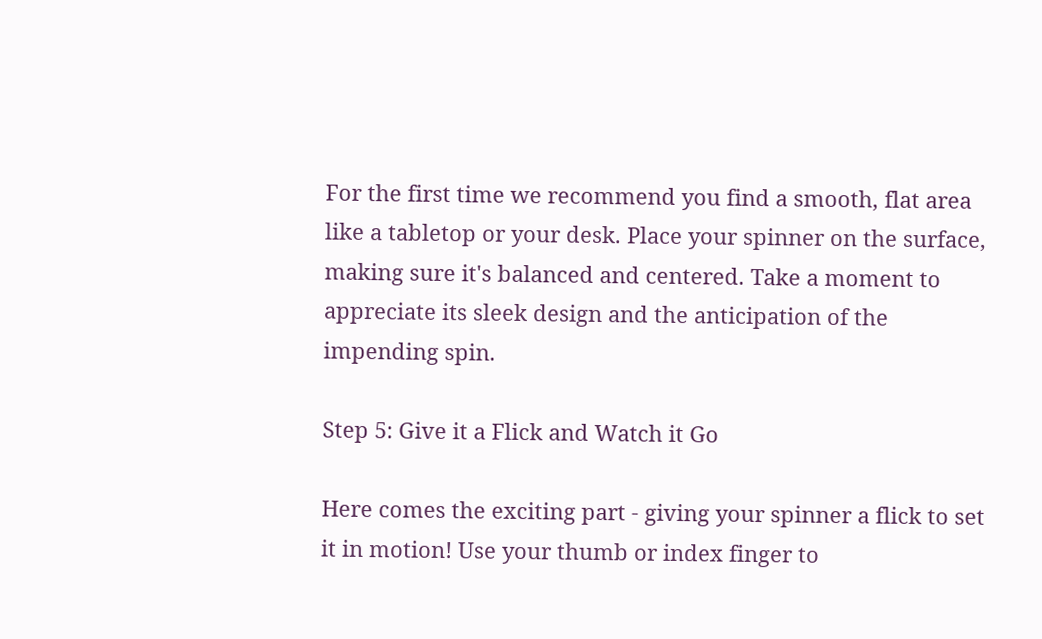For the first time we recommend you find a smooth, flat area like a tabletop or your desk. Place your spinner on the surface, making sure it's balanced and centered. Take a moment to appreciate its sleek design and the anticipation of the impending spin.

Step 5: Give it a Flick and Watch it Go

Here comes the exciting part - giving your spinner a flick to set it in motion! Use your thumb or index finger to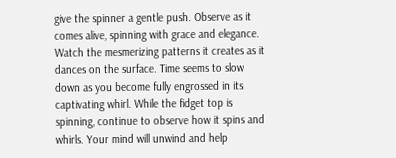give the spinner a gentle push. Observe as it comes alive, spinning with grace and elegance. Watch the mesmerizing patterns it creates as it dances on the surface. Time seems to slow down as you become fully engrossed in its captivating whirl. While the fidget top is spinning, continue to observe how it spins and whirls. Your mind will unwind and help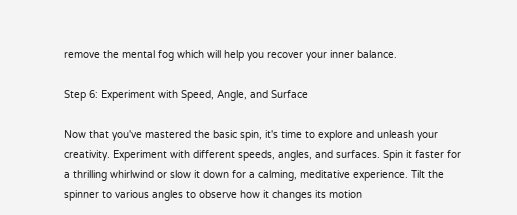remove the mental fog which will help you recover your inner balance.

Step 6: Experiment with Speed, Angle, and Surface

Now that you've mastered the basic spin, it's time to explore and unleash your creativity. Experiment with different speeds, angles, and surfaces. Spin it faster for a thrilling whirlwind or slow it down for a calming, meditative experience. Tilt the spinner to various angles to observe how it changes its motion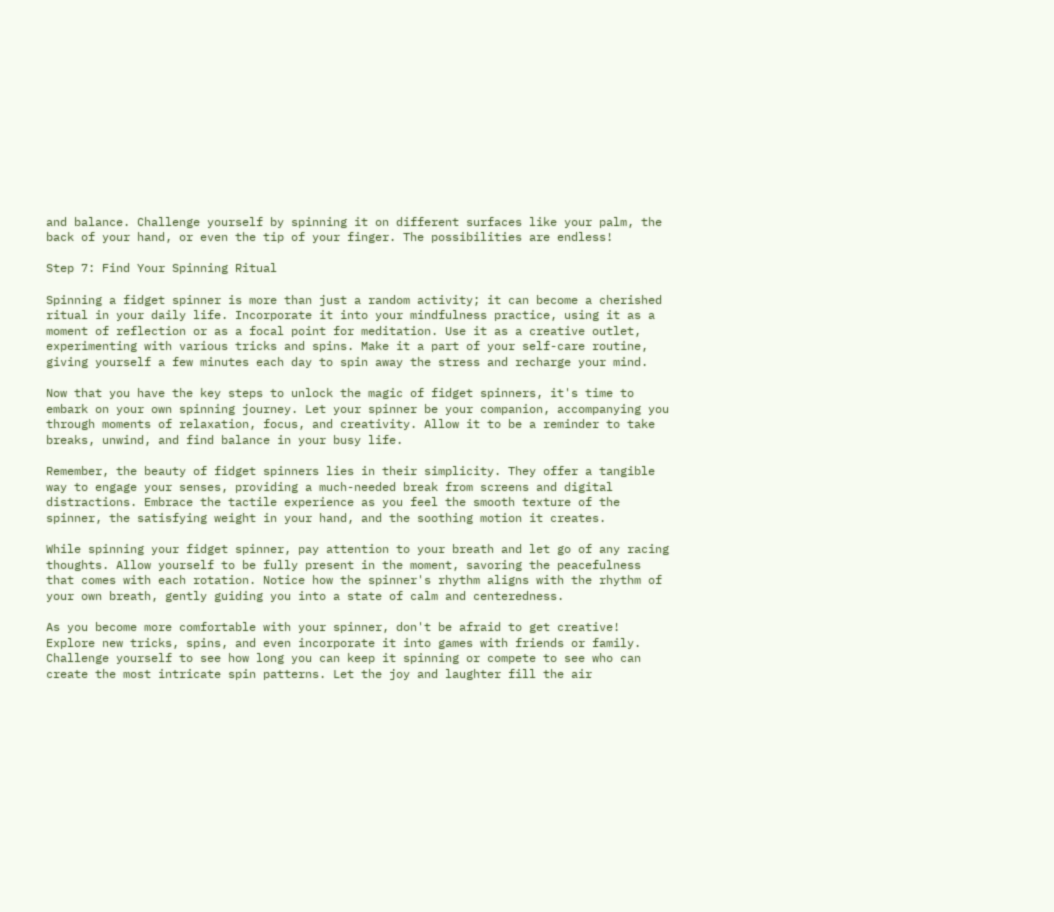and balance. Challenge yourself by spinning it on different surfaces like your palm, the back of your hand, or even the tip of your finger. The possibilities are endless!

Step 7: Find Your Spinning Ritual

Spinning a fidget spinner is more than just a random activity; it can become a cherished ritual in your daily life. Incorporate it into your mindfulness practice, using it as a moment of reflection or as a focal point for meditation. Use it as a creative outlet, experimenting with various tricks and spins. Make it a part of your self-care routine, giving yourself a few minutes each day to spin away the stress and recharge your mind.

Now that you have the key steps to unlock the magic of fidget spinners, it's time to embark on your own spinning journey. Let your spinner be your companion, accompanying you through moments of relaxation, focus, and creativity. Allow it to be a reminder to take breaks, unwind, and find balance in your busy life.

Remember, the beauty of fidget spinners lies in their simplicity. They offer a tangible way to engage your senses, providing a much-needed break from screens and digital distractions. Embrace the tactile experience as you feel the smooth texture of the spinner, the satisfying weight in your hand, and the soothing motion it creates.

While spinning your fidget spinner, pay attention to your breath and let go of any racing thoughts. Allow yourself to be fully present in the moment, savoring the peacefulness that comes with each rotation. Notice how the spinner's rhythm aligns with the rhythm of your own breath, gently guiding you into a state of calm and centeredness.

As you become more comfortable with your spinner, don't be afraid to get creative! Explore new tricks, spins, and even incorporate it into games with friends or family. Challenge yourself to see how long you can keep it spinning or compete to see who can create the most intricate spin patterns. Let the joy and laughter fill the air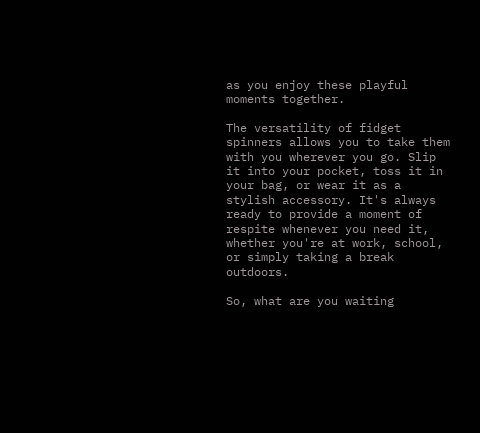as you enjoy these playful moments together.

The versatility of fidget spinners allows you to take them with you wherever you go. Slip it into your pocket, toss it in your bag, or wear it as a stylish accessory. It's always ready to provide a moment of respite whenever you need it, whether you're at work, school, or simply taking a break outdoors.

So, what are you waiting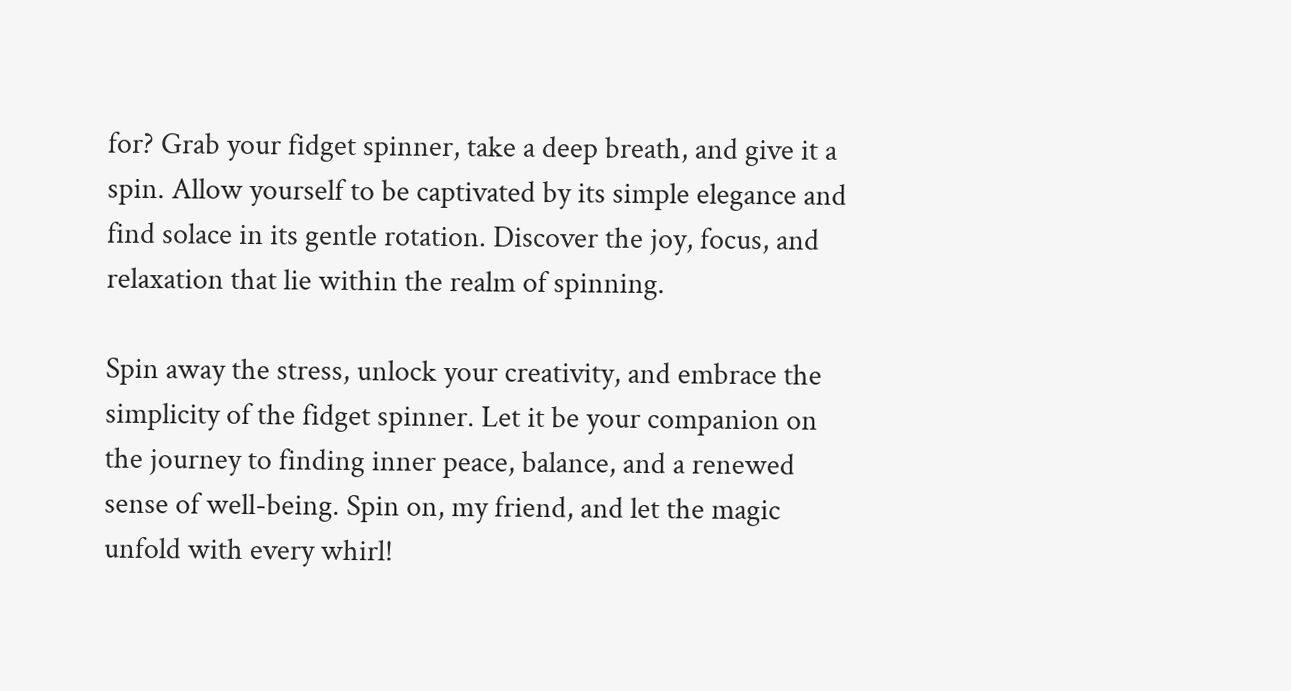for? Grab your fidget spinner, take a deep breath, and give it a spin. Allow yourself to be captivated by its simple elegance and find solace in its gentle rotation. Discover the joy, focus, and relaxation that lie within the realm of spinning.

Spin away the stress, unlock your creativity, and embrace the simplicity of the fidget spinner. Let it be your companion on the journey to finding inner peace, balance, and a renewed sense of well-being. Spin on, my friend, and let the magic unfold with every whirl!